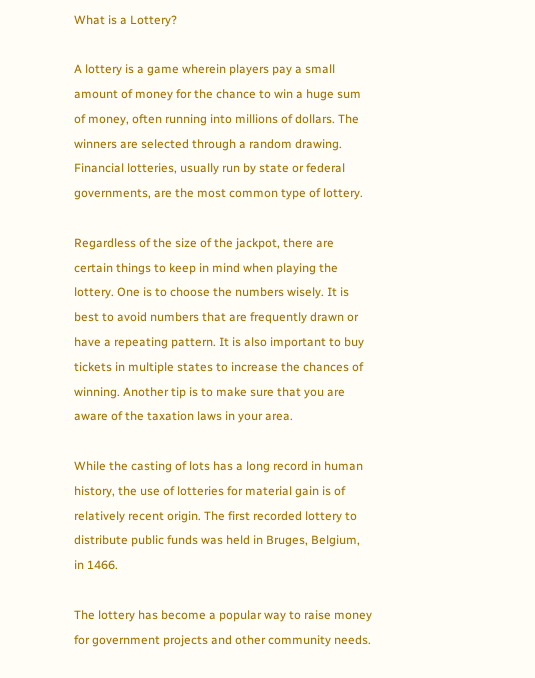What is a Lottery?

A lottery is a game wherein players pay a small amount of money for the chance to win a huge sum of money, often running into millions of dollars. The winners are selected through a random drawing. Financial lotteries, usually run by state or federal governments, are the most common type of lottery.

Regardless of the size of the jackpot, there are certain things to keep in mind when playing the lottery. One is to choose the numbers wisely. It is best to avoid numbers that are frequently drawn or have a repeating pattern. It is also important to buy tickets in multiple states to increase the chances of winning. Another tip is to make sure that you are aware of the taxation laws in your area.

While the casting of lots has a long record in human history, the use of lotteries for material gain is of relatively recent origin. The first recorded lottery to distribute public funds was held in Bruges, Belgium, in 1466.

The lottery has become a popular way to raise money for government projects and other community needs.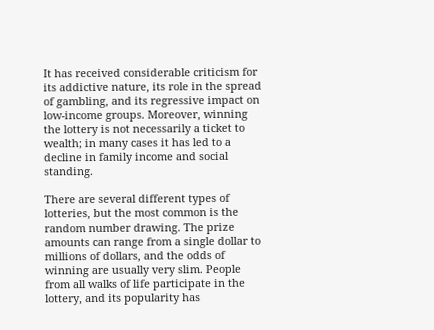It has received considerable criticism for its addictive nature, its role in the spread of gambling, and its regressive impact on low-income groups. Moreover, winning the lottery is not necessarily a ticket to wealth; in many cases it has led to a decline in family income and social standing.

There are several different types of lotteries, but the most common is the random number drawing. The prize amounts can range from a single dollar to millions of dollars, and the odds of winning are usually very slim. People from all walks of life participate in the lottery, and its popularity has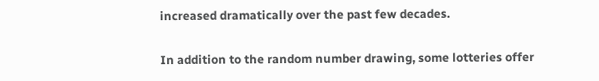increased dramatically over the past few decades.

In addition to the random number drawing, some lotteries offer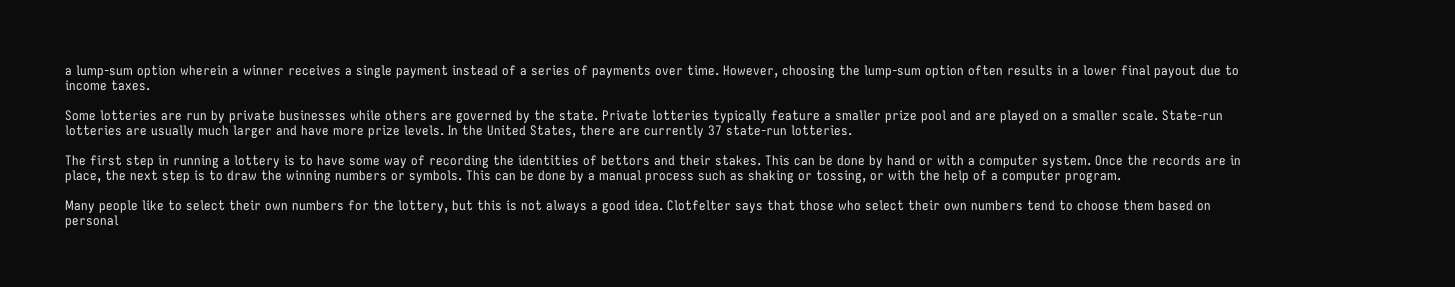a lump-sum option wherein a winner receives a single payment instead of a series of payments over time. However, choosing the lump-sum option often results in a lower final payout due to income taxes.

Some lotteries are run by private businesses while others are governed by the state. Private lotteries typically feature a smaller prize pool and are played on a smaller scale. State-run lotteries are usually much larger and have more prize levels. In the United States, there are currently 37 state-run lotteries.

The first step in running a lottery is to have some way of recording the identities of bettors and their stakes. This can be done by hand or with a computer system. Once the records are in place, the next step is to draw the winning numbers or symbols. This can be done by a manual process such as shaking or tossing, or with the help of a computer program.

Many people like to select their own numbers for the lottery, but this is not always a good idea. Clotfelter says that those who select their own numbers tend to choose them based on personal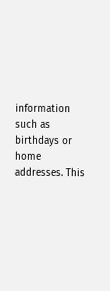information such as birthdays or home addresses. This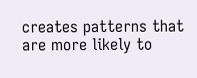creates patterns that are more likely to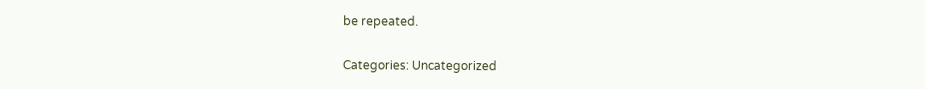be repeated.

Categories: Uncategorized